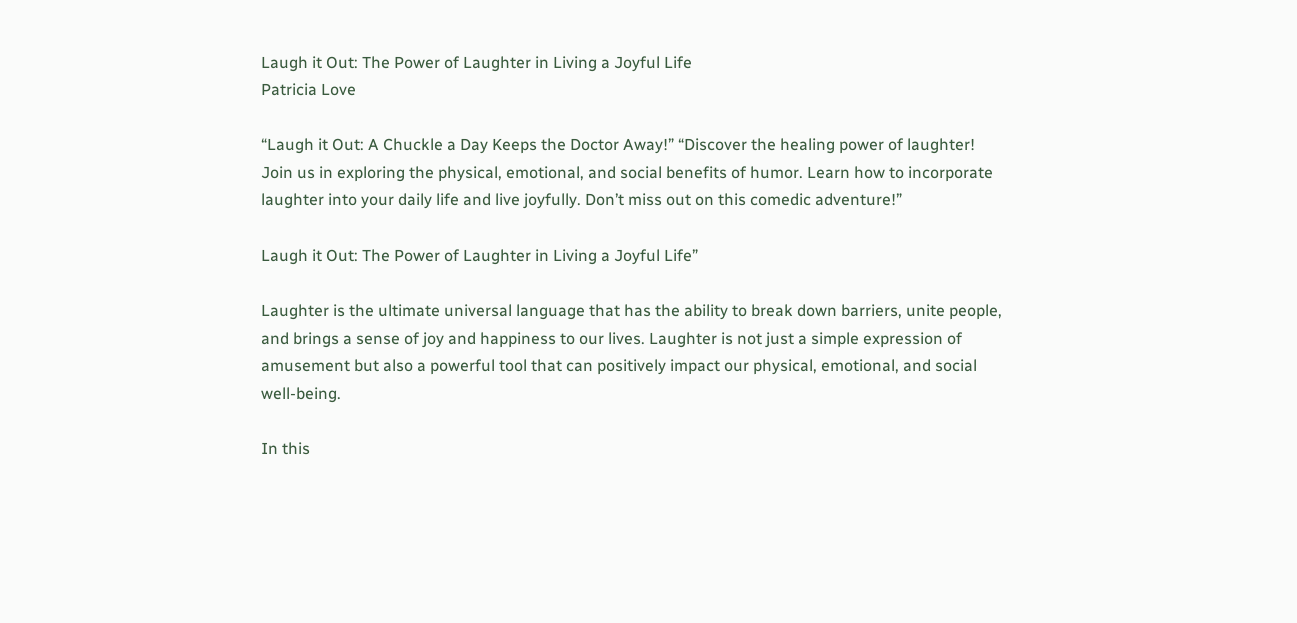Laugh it Out: The Power of Laughter in Living a Joyful Life
Patricia Love

“Laugh it Out: A Chuckle a Day Keeps the Doctor Away!” “Discover the healing power of laughter! Join us in exploring the physical, emotional, and social benefits of humor. Learn how to incorporate laughter into your daily life and live joyfully. Don’t miss out on this comedic adventure!”

Laugh it Out: The Power of Laughter in Living a Joyful Life”

Laughter is the ultimate universal language that has the ability to break down barriers, unite people, and brings a sense of joy and happiness to our lives. Laughter is not just a simple expression of amusement but also a powerful tool that can positively impact our physical, emotional, and social well-being.

In this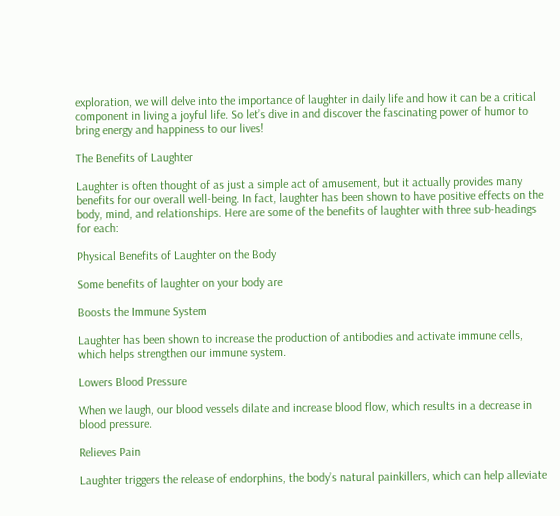exploration, we will delve into the importance of laughter in daily life and how it can be a critical component in living a joyful life. So let’s dive in and discover the fascinating power of humor to bring energy and happiness to our lives!

The Benefits of Laughter

Laughter is often thought of as just a simple act of amusement, but it actually provides many benefits for our overall well-being. In fact, laughter has been shown to have positive effects on the body, mind, and relationships. Here are some of the benefits of laughter with three sub-headings for each:

Physical Benefits of Laughter on the Body

Some benefits of laughter on your body are

Boosts the Immune System

Laughter has been shown to increase the production of antibodies and activate immune cells, which helps strengthen our immune system.

Lowers Blood Pressure

When we laugh, our blood vessels dilate and increase blood flow, which results in a decrease in blood pressure.

Relieves Pain

Laughter triggers the release of endorphins, the body’s natural painkillers, which can help alleviate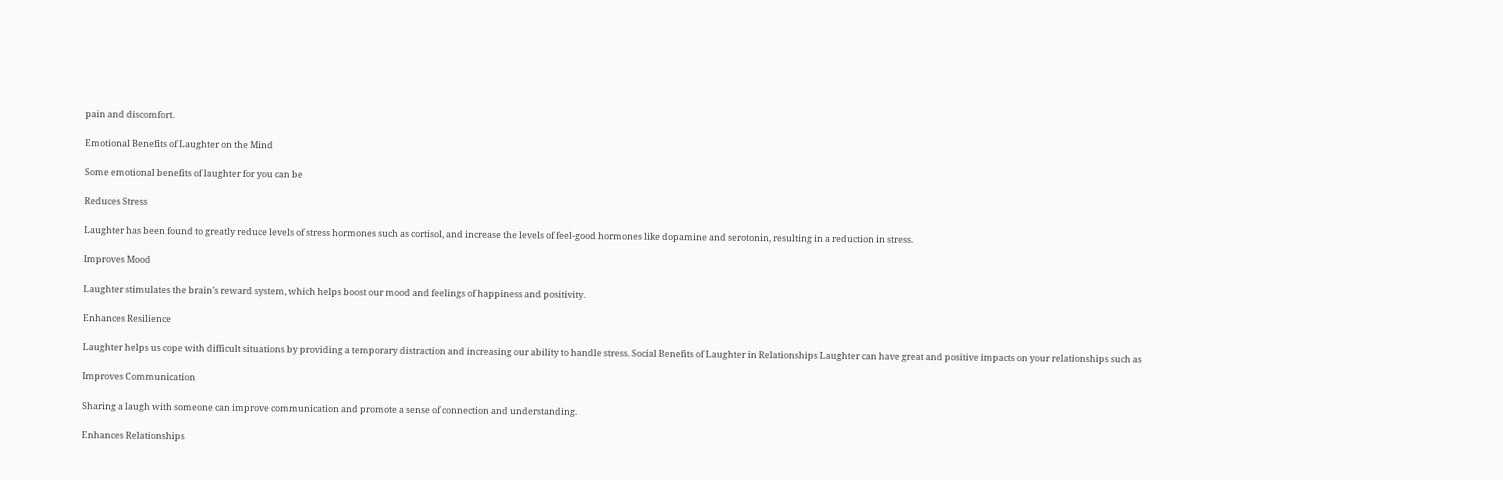pain and discomfort.

Emotional Benefits of Laughter on the Mind

Some emotional benefits of laughter for you can be

Reduces Stress

Laughter has been found to greatly reduce levels of stress hormones such as cortisol, and increase the levels of feel-good hormones like dopamine and serotonin, resulting in a reduction in stress.

Improves Mood

Laughter stimulates the brain’s reward system, which helps boost our mood and feelings of happiness and positivity.

Enhances Resilience

Laughter helps us cope with difficult situations by providing a temporary distraction and increasing our ability to handle stress. Social Benefits of Laughter in Relationships Laughter can have great and positive impacts on your relationships such as

Improves Communication

Sharing a laugh with someone can improve communication and promote a sense of connection and understanding.

Enhances Relationships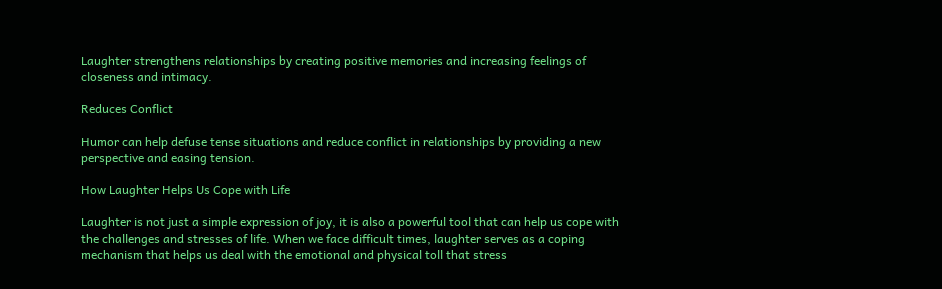Laughter strengthens relationships by creating positive memories and increasing feelings of closeness and intimacy.

Reduces Conflict

Humor can help defuse tense situations and reduce conflict in relationships by providing a new perspective and easing tension.

How Laughter Helps Us Cope with Life

Laughter is not just a simple expression of joy, it is also a powerful tool that can help us cope with the challenges and stresses of life. When we face difficult times, laughter serves as a coping mechanism that helps us deal with the emotional and physical toll that stress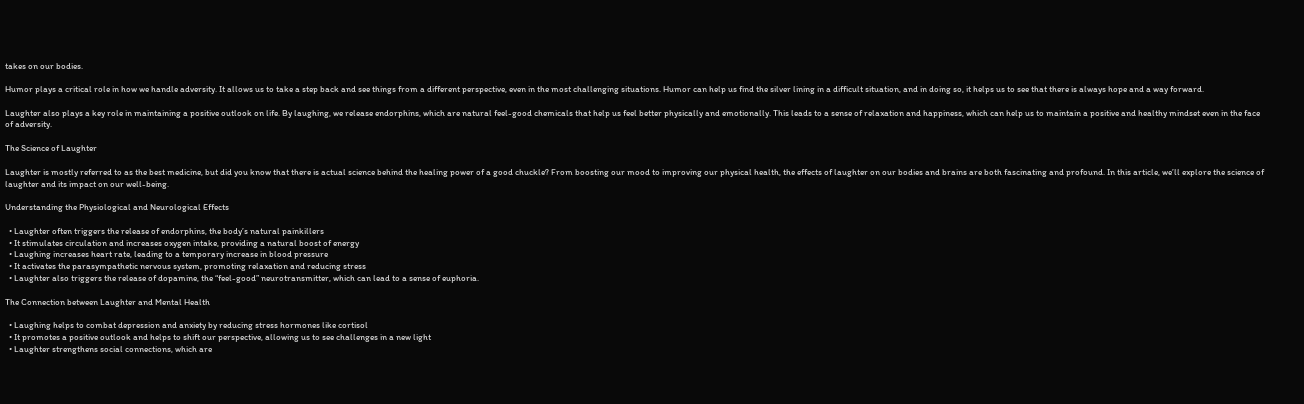takes on our bodies.

Humor plays a critical role in how we handle adversity. It allows us to take a step back and see things from a different perspective, even in the most challenging situations. Humor can help us find the silver lining in a difficult situation, and in doing so, it helps us to see that there is always hope and a way forward.

Laughter also plays a key role in maintaining a positive outlook on life. By laughing, we release endorphins, which are natural feel-good chemicals that help us feel better physically and emotionally. This leads to a sense of relaxation and happiness, which can help us to maintain a positive and healthy mindset even in the face of adversity.

The Science of Laughter

Laughter is mostly referred to as the best medicine, but did you know that there is actual science behind the healing power of a good chuckle? From boosting our mood to improving our physical health, the effects of laughter on our bodies and brains are both fascinating and profound. In this article, we’ll explore the science of laughter and its impact on our well-being.

Understanding the Physiological and Neurological Effects

  • Laughter often triggers the release of endorphins, the body’s natural painkillers
  • It stimulates circulation and increases oxygen intake, providing a natural boost of energy
  • Laughing increases heart rate, leading to a temporary increase in blood pressure
  • It activates the parasympathetic nervous system, promoting relaxation and reducing stress
  • Laughter also triggers the release of dopamine, the “feel-good” neurotransmitter, which can lead to a sense of euphoria.

The Connection between Laughter and Mental Health

  • Laughing helps to combat depression and anxiety by reducing stress hormones like cortisol
  • It promotes a positive outlook and helps to shift our perspective, allowing us to see challenges in a new light
  • Laughter strengthens social connections, which are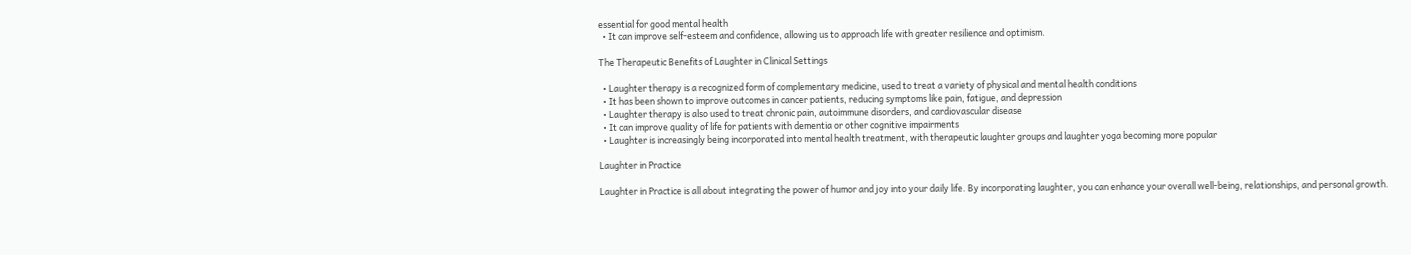essential for good mental health
  • It can improve self-esteem and confidence, allowing us to approach life with greater resilience and optimism.

The Therapeutic Benefits of Laughter in Clinical Settings

  • Laughter therapy is a recognized form of complementary medicine, used to treat a variety of physical and mental health conditions
  • It has been shown to improve outcomes in cancer patients, reducing symptoms like pain, fatigue, and depression
  • Laughter therapy is also used to treat chronic pain, autoimmune disorders, and cardiovascular disease
  • It can improve quality of life for patients with dementia or other cognitive impairments
  • Laughter is increasingly being incorporated into mental health treatment, with therapeutic laughter groups and laughter yoga becoming more popular

Laughter in Practice

Laughter in Practice is all about integrating the power of humor and joy into your daily life. By incorporating laughter, you can enhance your overall well-being, relationships, and personal growth.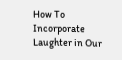How To Incorporate Laughter in Our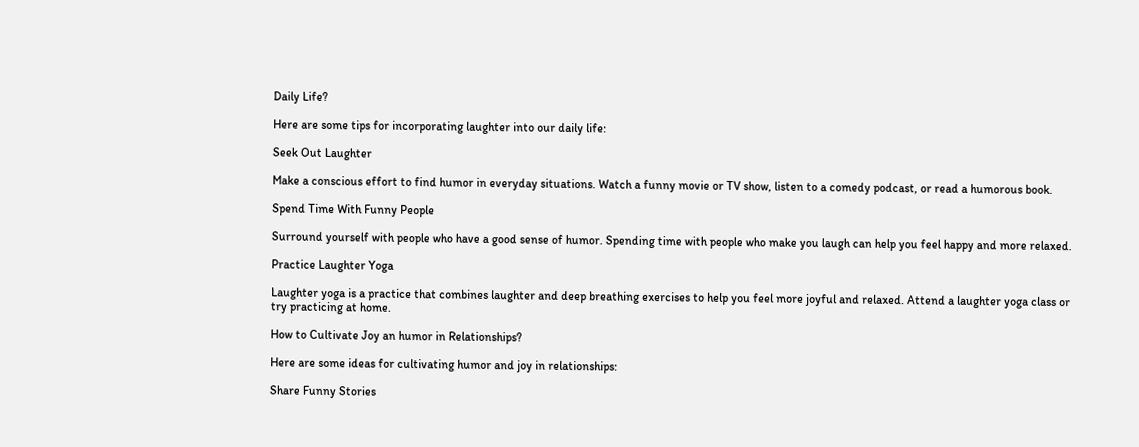Daily Life?

Here are some tips for incorporating laughter into our daily life:

Seek Out Laughter

Make a conscious effort to find humor in everyday situations. Watch a funny movie or TV show, listen to a comedy podcast, or read a humorous book.

Spend Time With Funny People

Surround yourself with people who have a good sense of humor. Spending time with people who make you laugh can help you feel happy and more relaxed.

Practice Laughter Yoga

Laughter yoga is a practice that combines laughter and deep breathing exercises to help you feel more joyful and relaxed. Attend a laughter yoga class or try practicing at home.

How to Cultivate Joy an humor in Relationships?

Here are some ideas for cultivating humor and joy in relationships:

Share Funny Stories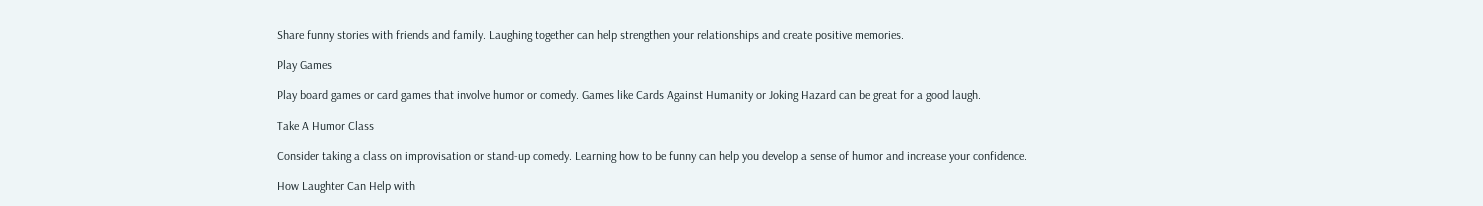Share funny stories with friends and family. Laughing together can help strengthen your relationships and create positive memories.

Play Games

Play board games or card games that involve humor or comedy. Games like Cards Against Humanity or Joking Hazard can be great for a good laugh.

Take A Humor Class

Consider taking a class on improvisation or stand-up comedy. Learning how to be funny can help you develop a sense of humor and increase your confidence.

How Laughter Can Help with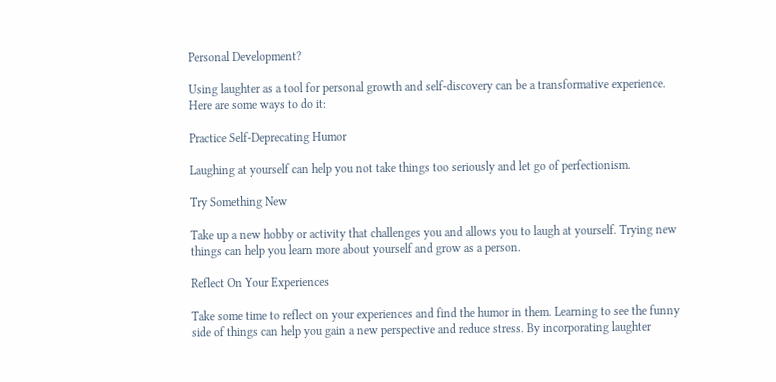Personal Development?

Using laughter as a tool for personal growth and self-discovery can be a transformative experience. Here are some ways to do it:

Practice Self-Deprecating Humor

Laughing at yourself can help you not take things too seriously and let go of perfectionism.

Try Something New

Take up a new hobby or activity that challenges you and allows you to laugh at yourself. Trying new things can help you learn more about yourself and grow as a person.

Reflect On Your Experiences

Take some time to reflect on your experiences and find the humor in them. Learning to see the funny side of things can help you gain a new perspective and reduce stress. By incorporating laughter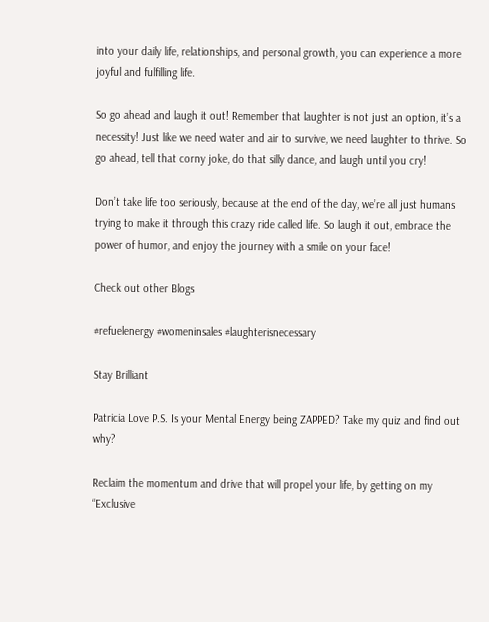into your daily life, relationships, and personal growth, you can experience a more joyful and fulfilling life.

So go ahead and laugh it out! Remember that laughter is not just an option, it’s a necessity! Just like we need water and air to survive, we need laughter to thrive. So go ahead, tell that corny joke, do that silly dance, and laugh until you cry!

Don’t take life too seriously, because at the end of the day, we’re all just humans trying to make it through this crazy ride called life. So laugh it out, embrace the power of humor, and enjoy the journey with a smile on your face!

Check out other Blogs

#refuelenergy #womeninsales #laughterisnecessary

Stay Brilliant

Patricia Love P.S. Is your Mental Energy being ZAPPED? Take my quiz and find out why?

Reclaim the momentum and drive that will propel your life, by getting on my “Exclusive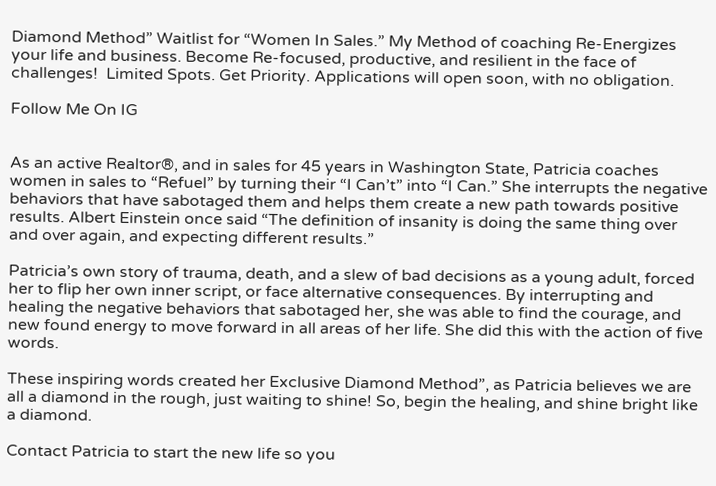Diamond Method” Waitlist for “Women In Sales.” My Method of coaching Re-Energizes your life and business. Become Re-focused, productive, and resilient in the face of challenges!  Limited Spots. Get Priority. Applications will open soon, with no obligation.

Follow Me On IG


As an active Realtor®, and in sales for 45 years in Washington State, Patricia coaches women in sales to “Refuel” by turning their “I Can’t” into “I Can.” She interrupts the negative behaviors that have sabotaged them and helps them create a new path towards positive results. Albert Einstein once said “The definition of insanity is doing the same thing over and over again, and expecting different results.”

Patricia’s own story of trauma, death, and a slew of bad decisions as a young adult, forced her to flip her own inner script, or face alternative consequences. By interrupting and healing the negative behaviors that sabotaged her, she was able to find the courage, and new found energy to move forward in all areas of her life. She did this with the action of five words.

These inspiring words created her Exclusive Diamond Method”, as Patricia believes we are all a diamond in the rough, just waiting to shine! So, begin the healing, and shine bright like a diamond.

Contact Patricia to start the new life so you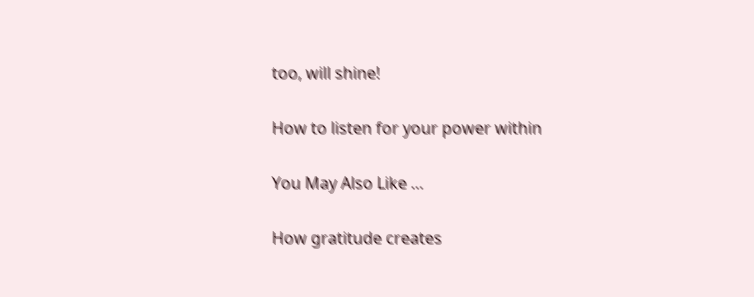too, will shine!

How to listen for your power within

You May Also Like …

How gratitude creates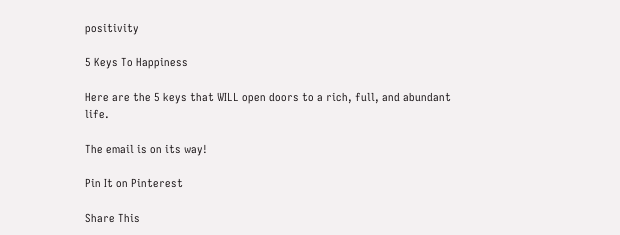positivity

5 Keys To Happiness

Here are the 5 keys that WILL open doors to a rich, full, and abundant life.

The email is on its way!

Pin It on Pinterest

Share This